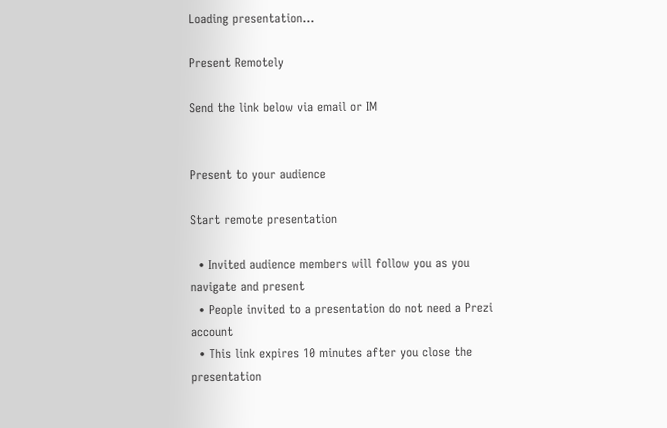Loading presentation...

Present Remotely

Send the link below via email or IM


Present to your audience

Start remote presentation

  • Invited audience members will follow you as you navigate and present
  • People invited to a presentation do not need a Prezi account
  • This link expires 10 minutes after you close the presentation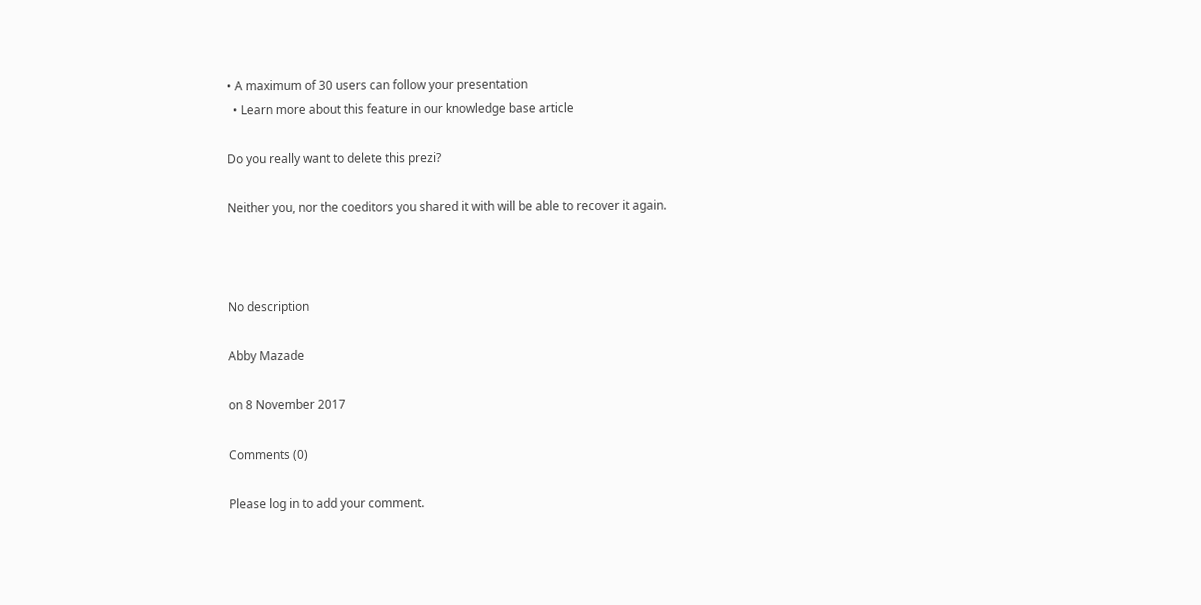• A maximum of 30 users can follow your presentation
  • Learn more about this feature in our knowledge base article

Do you really want to delete this prezi?

Neither you, nor the coeditors you shared it with will be able to recover it again.



No description

Abby Mazade

on 8 November 2017

Comments (0)

Please log in to add your comment.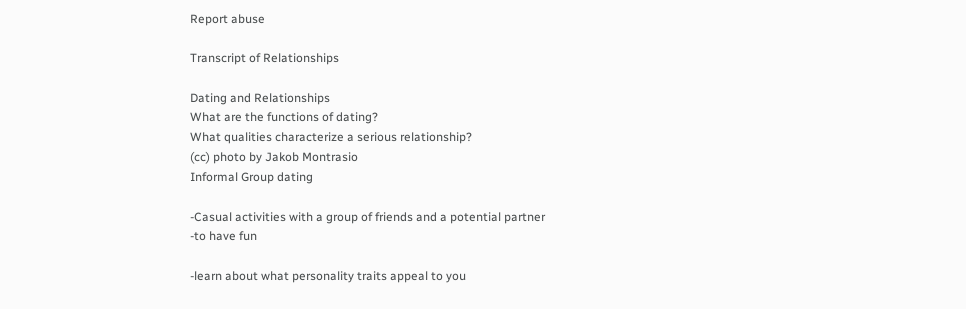Report abuse

Transcript of Relationships

Dating and Relationships
What are the functions of dating?
What qualities characterize a serious relationship?
(cc) photo by Jakob Montrasio
Informal Group dating

-Casual activities with a group of friends and a potential partner
-to have fun

-learn about what personality traits appeal to you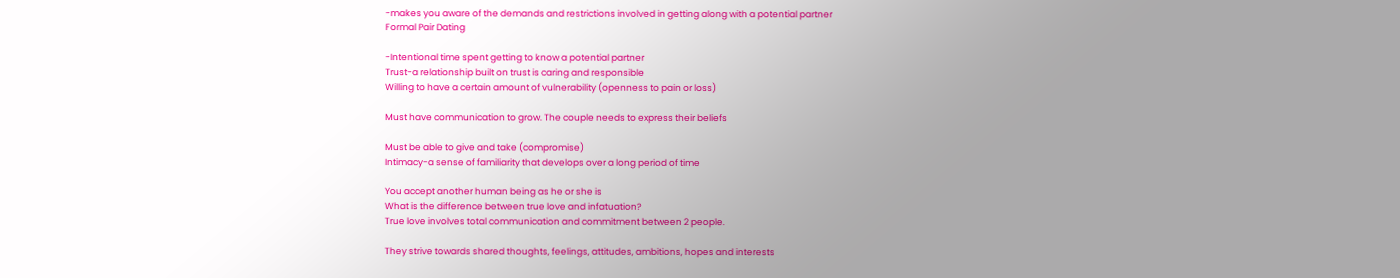-makes you aware of the demands and restrictions involved in getting along with a potential partner
Formal Pair Dating

-Intentional time spent getting to know a potential partner
Trust-a relationship built on trust is caring and responsible
Willing to have a certain amount of vulnerability (openness to pain or loss)

Must have communication to grow. The couple needs to express their beliefs

Must be able to give and take (compromise)
Intimacy-a sense of familiarity that develops over a long period of time

You accept another human being as he or she is
What is the difference between true love and infatuation?
True love involves total communication and commitment between 2 people.

They strive towards shared thoughts, feelings, attitudes, ambitions, hopes and interests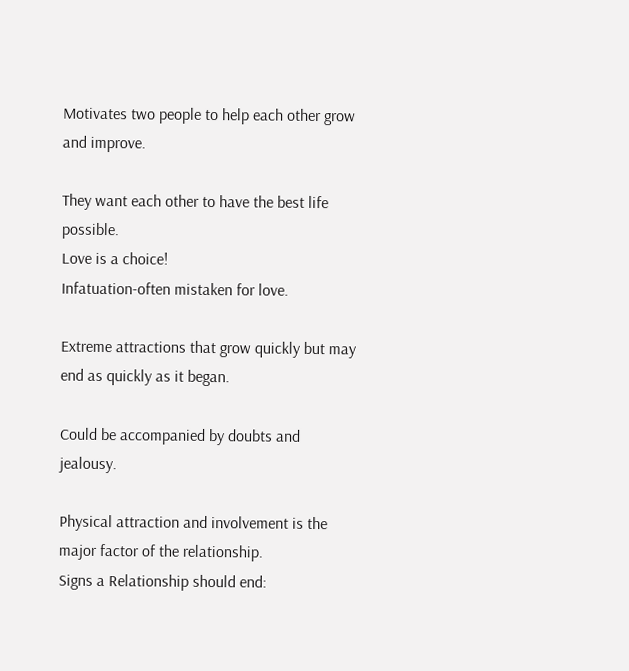Motivates two people to help each other grow and improve.

They want each other to have the best life possible.
Love is a choice!
Infatuation-often mistaken for love.

Extreme attractions that grow quickly but may end as quickly as it began.

Could be accompanied by doubts and jealousy.

Physical attraction and involvement is the major factor of the relationship.
Signs a Relationship should end: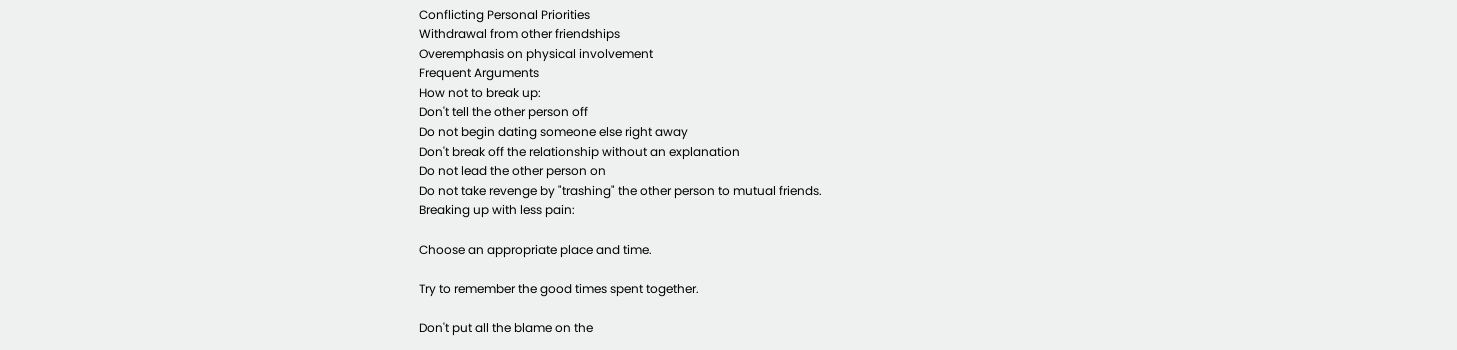Conflicting Personal Priorities
Withdrawal from other friendships
Overemphasis on physical involvement
Frequent Arguments
How not to break up:
Don't tell the other person off
Do not begin dating someone else right away
Don't break off the relationship without an explanation
Do not lead the other person on
Do not take revenge by "trashing" the other person to mutual friends.
Breaking up with less pain:

Choose an appropriate place and time.

Try to remember the good times spent together.

Don't put all the blame on the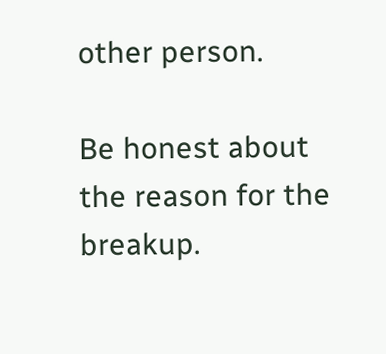other person.

Be honest about the reason for the breakup.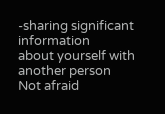-sharing significant information
about yourself with another person
Not afraid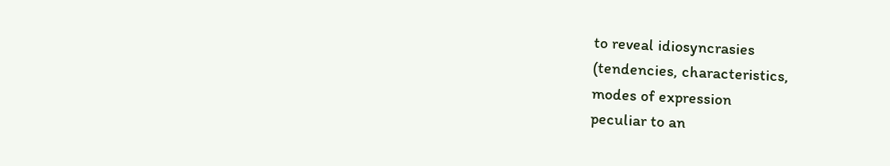to reveal idiosyncrasies
(tendencies, characteristics,
modes of expression
peculiar to an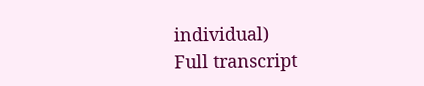individual)
Full transcript